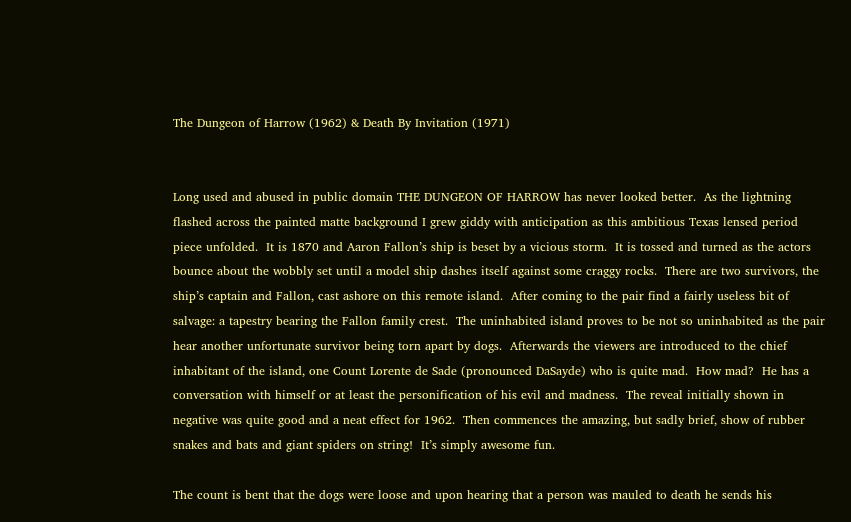The Dungeon of Harrow (1962) & Death By Invitation (1971)


Long used and abused in public domain THE DUNGEON OF HARROW has never looked better.  As the lightning flashed across the painted matte background I grew giddy with anticipation as this ambitious Texas lensed period piece unfolded.  It is 1870 and Aaron Fallon’s ship is beset by a vicious storm.  It is tossed and turned as the actors bounce about the wobbly set until a model ship dashes itself against some craggy rocks.  There are two survivors, the ship’s captain and Fallon, cast ashore on this remote island.  After coming to the pair find a fairly useless bit of salvage: a tapestry bearing the Fallon family crest.  The uninhabited island proves to be not so uninhabited as the pair hear another unfortunate survivor being torn apart by dogs.  Afterwards the viewers are introduced to the chief inhabitant of the island, one Count Lorente de Sade (pronounced DaSayde) who is quite mad.  How mad?  He has a conversation with himself or at least the personification of his evil and madness.  The reveal initially shown in negative was quite good and a neat effect for 1962.  Then commences the amazing, but sadly brief, show of rubber snakes and bats and giant spiders on string!  It’s simply awesome fun.

The count is bent that the dogs were loose and upon hearing that a person was mauled to death he sends his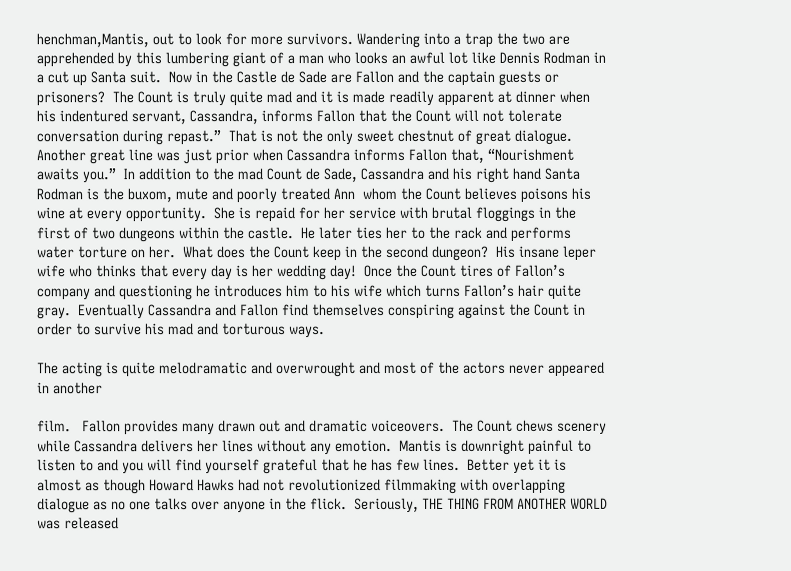henchman,Mantis, out to look for more survivors. Wandering into a trap the two are apprehended by this lumbering giant of a man who looks an awful lot like Dennis Rodman in a cut up Santa suit.  Now in the Castle de Sade are Fallon and the captain guests or prisoners?  The Count is truly quite mad and it is made readily apparent at dinner when his indentured servant, Cassandra, informs Fallon that the Count will not tolerate conversation during repast.”  That is not the only sweet chestnut of great dialogue.  Another great line was just prior when Cassandra informs Fallon that, “Nourishment awaits you.”  In addition to the mad Count de Sade, Cassandra and his right hand Santa Rodman is the buxom, mute and poorly treated Ann  whom the Count believes poisons his wine at every opportunity.  She is repaid for her service with brutal floggings in the first of two dungeons within the castle.  He later ties her to the rack and performs water torture on her.  What does the Count keep in the second dungeon?  His insane leper wife who thinks that every day is her wedding day!  Once the Count tires of Fallon’s company and questioning he introduces him to his wife which turns Fallon’s hair quite gray.  Eventually Cassandra and Fallon find themselves conspiring against the Count in order to survive his mad and torturous ways.

The acting is quite melodramatic and overwrought and most of the actors never appeared in another

film.   Fallon provides many drawn out and dramatic voiceovers.  The Count chews scenery while Cassandra delivers her lines without any emotion.  Mantis is downright painful to listen to and you will find yourself grateful that he has few lines.  Better yet it is almost as though Howard Hawks had not revolutionized filmmaking with overlapping dialogue as no one talks over anyone in the flick.  Seriously, THE THING FROM ANOTHER WORLD was released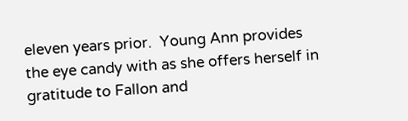eleven years prior.  Young Ann provides the eye candy with as she offers herself in gratitude to Fallon and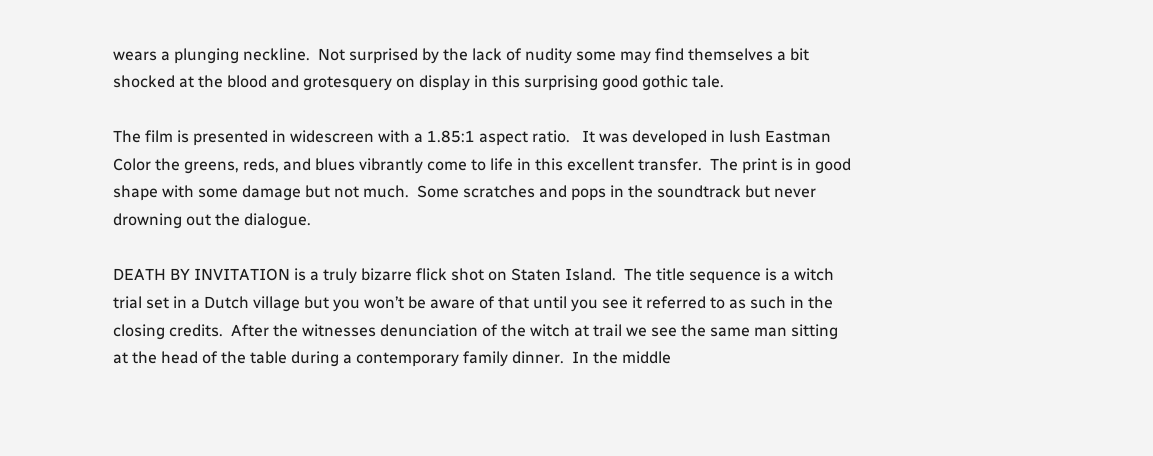wears a plunging neckline.  Not surprised by the lack of nudity some may find themselves a bit shocked at the blood and grotesquery on display in this surprising good gothic tale.

The film is presented in widescreen with a 1.85:1 aspect ratio.   It was developed in lush Eastman Color the greens, reds, and blues vibrantly come to life in this excellent transfer.  The print is in good shape with some damage but not much.  Some scratches and pops in the soundtrack but never drowning out the dialogue.

DEATH BY INVITATION is a truly bizarre flick shot on Staten Island.  The title sequence is a witch trial set in a Dutch village but you won’t be aware of that until you see it referred to as such in the closing credits.  After the witnesses denunciation of the witch at trail we see the same man sitting at the head of the table during a contemporary family dinner.  In the middle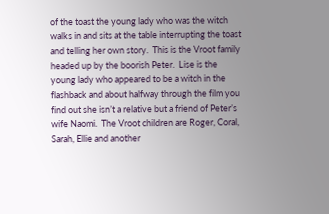of the toast the young lady who was the witch walks in and sits at the table interrupting the toast and telling her own story.  This is the Vroot family headed up by the boorish Peter.  Lise is the young lady who appeared to be a witch in the flashback and about halfway through the film you find out she isn’t a relative but a friend of Peter’s wife Naomi.  The Vroot children are Roger, Coral, Sarah, Ellie and another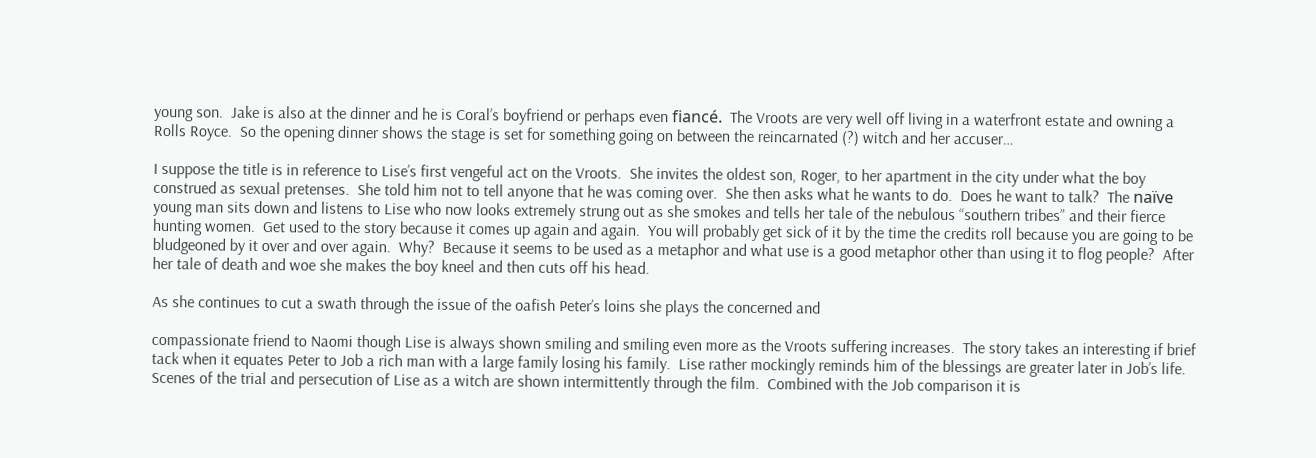young son.  Jake is also at the dinner and he is Coral’s boyfriend or perhaps even fiancé.  The Vroots are very well off living in a waterfront estate and owning a Rolls Royce.  So the opening dinner shows the stage is set for something going on between the reincarnated (?) witch and her accuser…

I suppose the title is in reference to Lise’s first vengeful act on the Vroots.  She invites the oldest son, Roger, to her apartment in the city under what the boy construed as sexual pretenses.  She told him not to tell anyone that he was coming over.  She then asks what he wants to do.  Does he want to talk?  The naïve young man sits down and listens to Lise who now looks extremely strung out as she smokes and tells her tale of the nebulous “southern tribes” and their fierce hunting women.  Get used to the story because it comes up again and again.  You will probably get sick of it by the time the credits roll because you are going to be bludgeoned by it over and over again.  Why?  Because it seems to be used as a metaphor and what use is a good metaphor other than using it to flog people?  After her tale of death and woe she makes the boy kneel and then cuts off his head.

As she continues to cut a swath through the issue of the oafish Peter’s loins she plays the concerned and

compassionate friend to Naomi though Lise is always shown smiling and smiling even more as the Vroots suffering increases.  The story takes an interesting if brief tack when it equates Peter to Job a rich man with a large family losing his family.  Lise rather mockingly reminds him of the blessings are greater later in Job’s life.  Scenes of the trial and persecution of Lise as a witch are shown intermittently through the film.  Combined with the Job comparison it is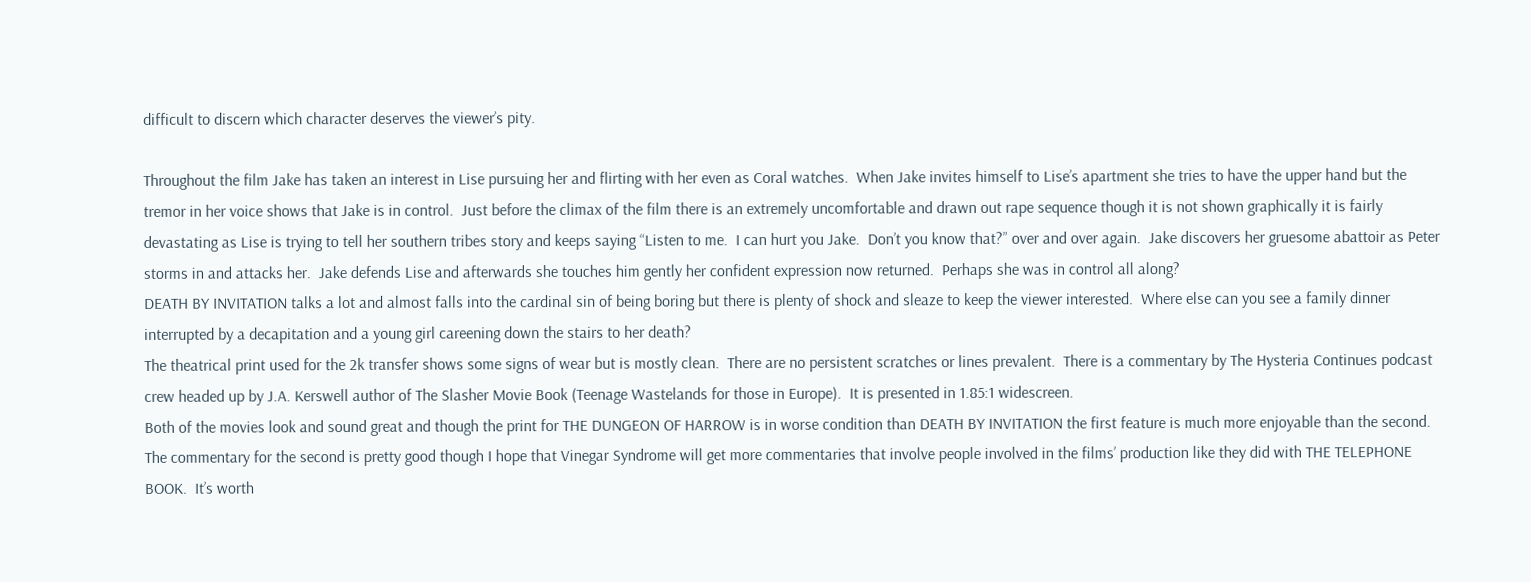difficult to discern which character deserves the viewer’s pity.

Throughout the film Jake has taken an interest in Lise pursuing her and flirting with her even as Coral watches.  When Jake invites himself to Lise’s apartment she tries to have the upper hand but the tremor in her voice shows that Jake is in control.  Just before the climax of the film there is an extremely uncomfortable and drawn out rape sequence though it is not shown graphically it is fairly devastating as Lise is trying to tell her southern tribes story and keeps saying “Listen to me.  I can hurt you Jake.  Don’t you know that?” over and over again.  Jake discovers her gruesome abattoir as Peter storms in and attacks her.  Jake defends Lise and afterwards she touches him gently her confident expression now returned.  Perhaps she was in control all along?
DEATH BY INVITATION talks a lot and almost falls into the cardinal sin of being boring but there is plenty of shock and sleaze to keep the viewer interested.  Where else can you see a family dinner interrupted by a decapitation and a young girl careening down the stairs to her death?
The theatrical print used for the 2k transfer shows some signs of wear but is mostly clean.  There are no persistent scratches or lines prevalent.  There is a commentary by The Hysteria Continues podcast crew headed up by J.A. Kerswell author of The Slasher Movie Book (Teenage Wastelands for those in Europe).  It is presented in 1.85:1 widescreen.
Both of the movies look and sound great and though the print for THE DUNGEON OF HARROW is in worse condition than DEATH BY INVITATION the first feature is much more enjoyable than the second.  The commentary for the second is pretty good though I hope that Vinegar Syndrome will get more commentaries that involve people involved in the films’ production like they did with THE TELEPHONE BOOK.  It’s worth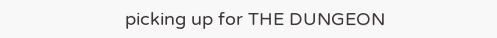picking up for THE DUNGEON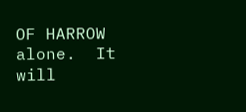OF HARROW alone.  It will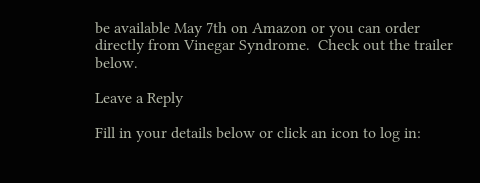be available May 7th on Amazon or you can order directly from Vinegar Syndrome.  Check out the trailer below.

Leave a Reply

Fill in your details below or click an icon to log in: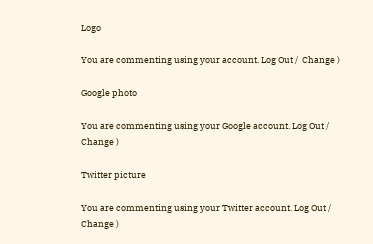Logo

You are commenting using your account. Log Out /  Change )

Google photo

You are commenting using your Google account. Log Out /  Change )

Twitter picture

You are commenting using your Twitter account. Log Out /  Change )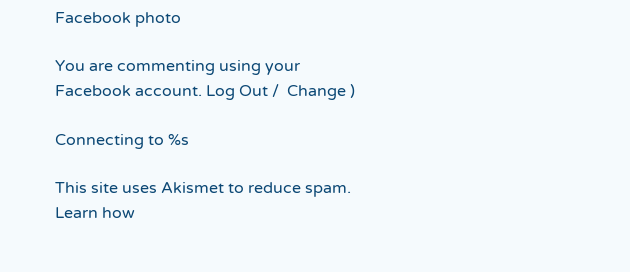Facebook photo

You are commenting using your Facebook account. Log Out /  Change )

Connecting to %s

This site uses Akismet to reduce spam. Learn how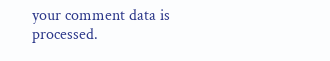your comment data is processed.